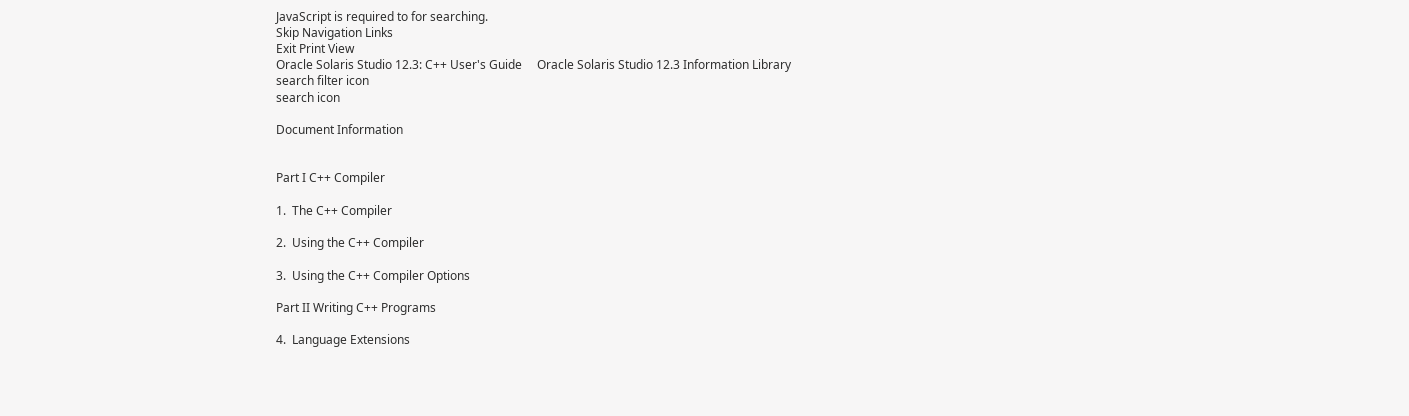JavaScript is required to for searching.
Skip Navigation Links
Exit Print View
Oracle Solaris Studio 12.3: C++ User's Guide     Oracle Solaris Studio 12.3 Information Library
search filter icon
search icon

Document Information


Part I C++ Compiler

1.  The C++ Compiler

2.  Using the C++ Compiler

3.  Using the C++ Compiler Options

Part II Writing C++ Programs

4.  Language Extensions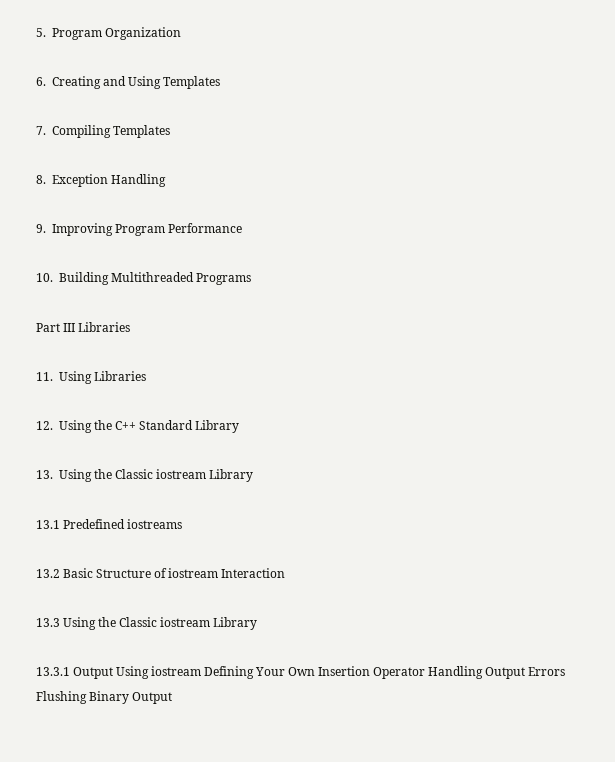5.  Program Organization

6.  Creating and Using Templates

7.  Compiling Templates

8.  Exception Handling

9.  Improving Program Performance

10.  Building Multithreaded Programs

Part III Libraries

11.  Using Libraries

12.  Using the C++ Standard Library

13.  Using the Classic iostream Library

13.1 Predefined iostreams

13.2 Basic Structure of iostream Interaction

13.3 Using the Classic iostream Library

13.3.1 Output Using iostream Defining Your Own Insertion Operator Handling Output Errors Flushing Binary Output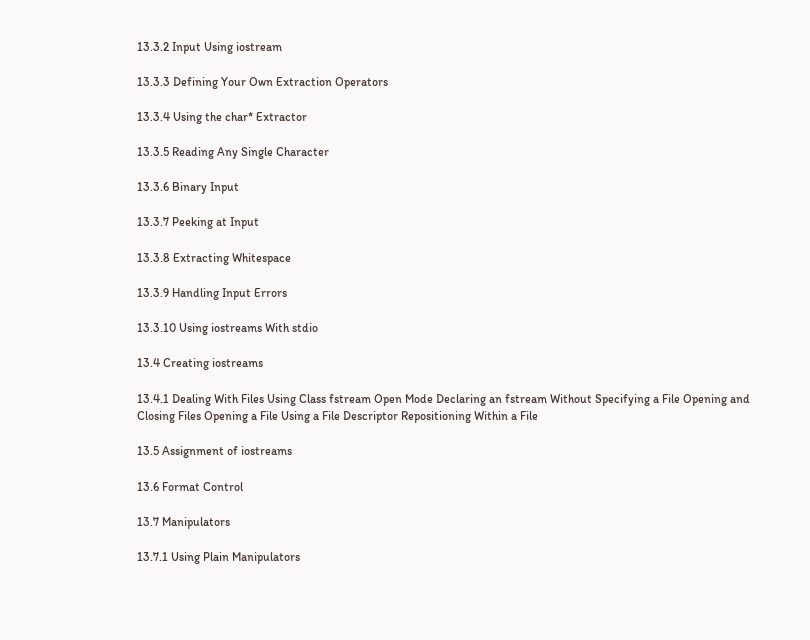13.3.2 Input Using iostream

13.3.3 Defining Your Own Extraction Operators

13.3.4 Using the char* Extractor

13.3.5 Reading Any Single Character

13.3.6 Binary Input

13.3.7 Peeking at Input

13.3.8 Extracting Whitespace

13.3.9 Handling Input Errors

13.3.10 Using iostreams With stdio

13.4 Creating iostreams

13.4.1 Dealing With Files Using Class fstream Open Mode Declaring an fstream Without Specifying a File Opening and Closing Files Opening a File Using a File Descriptor Repositioning Within a File

13.5 Assignment of iostreams

13.6 Format Control

13.7 Manipulators

13.7.1 Using Plain Manipulators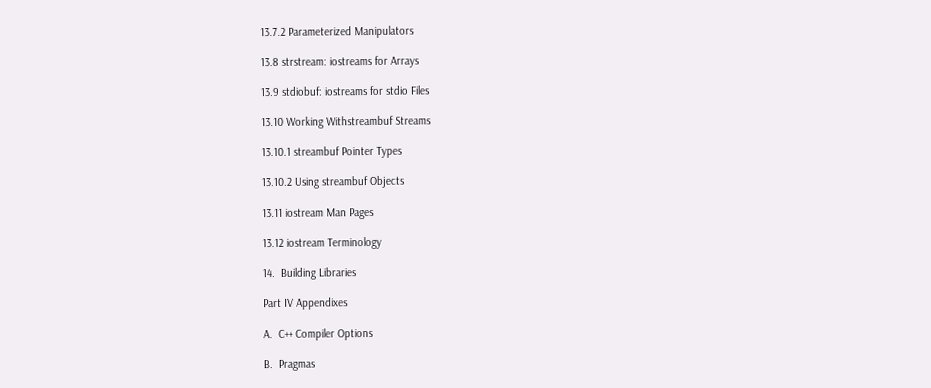13.7.2 Parameterized Manipulators

13.8 strstream: iostreams for Arrays

13.9 stdiobuf: iostreams for stdio Files

13.10 Working Withstreambuf Streams

13.10.1 streambuf Pointer Types

13.10.2 Using streambuf Objects

13.11 iostream Man Pages

13.12 iostream Terminology

14.  Building Libraries

Part IV Appendixes

A.  C++ Compiler Options

B.  Pragmas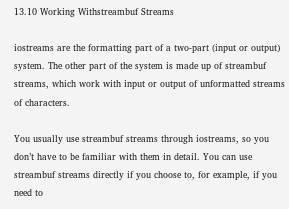13.10 Working Withstreambuf Streams

iostreams are the formatting part of a two-part (input or output) system. The other part of the system is made up of streambuf streams, which work with input or output of unformatted streams of characters.

You usually use streambuf streams through iostreams, so you don’t have to be familiar with them in detail. You can use streambuf streams directly if you choose to, for example, if you need to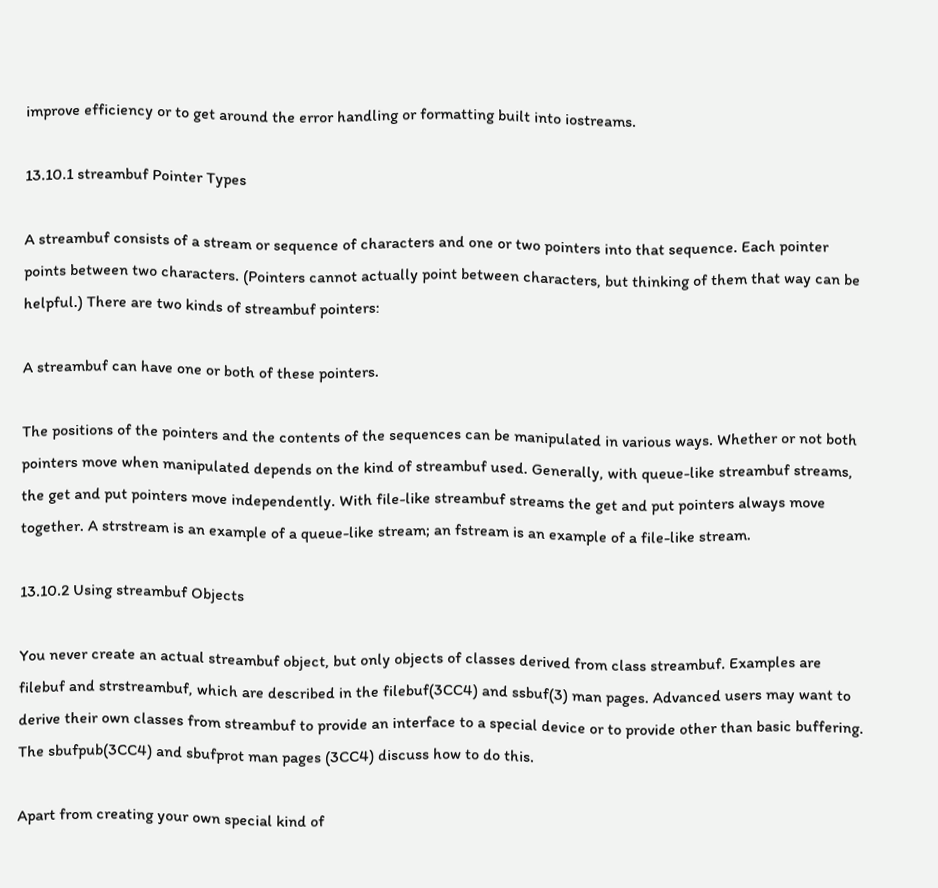improve efficiency or to get around the error handling or formatting built into iostreams.

13.10.1 streambuf Pointer Types

A streambuf consists of a stream or sequence of characters and one or two pointers into that sequence. Each pointer points between two characters. (Pointers cannot actually point between characters, but thinking of them that way can be helpful.) There are two kinds of streambuf pointers:

A streambuf can have one or both of these pointers.

The positions of the pointers and the contents of the sequences can be manipulated in various ways. Whether or not both pointers move when manipulated depends on the kind of streambuf used. Generally, with queue-like streambuf streams, the get and put pointers move independently. With file-like streambuf streams the get and put pointers always move together. A strstream is an example of a queue-like stream; an fstream is an example of a file-like stream.

13.10.2 Using streambuf Objects

You never create an actual streambuf object, but only objects of classes derived from class streambuf. Examples are filebuf and strstreambuf, which are described in the filebuf(3CC4) and ssbuf(3) man pages. Advanced users may want to derive their own classes from streambuf to provide an interface to a special device or to provide other than basic buffering. The sbufpub(3CC4) and sbufprot man pages (3CC4) discuss how to do this.

Apart from creating your own special kind of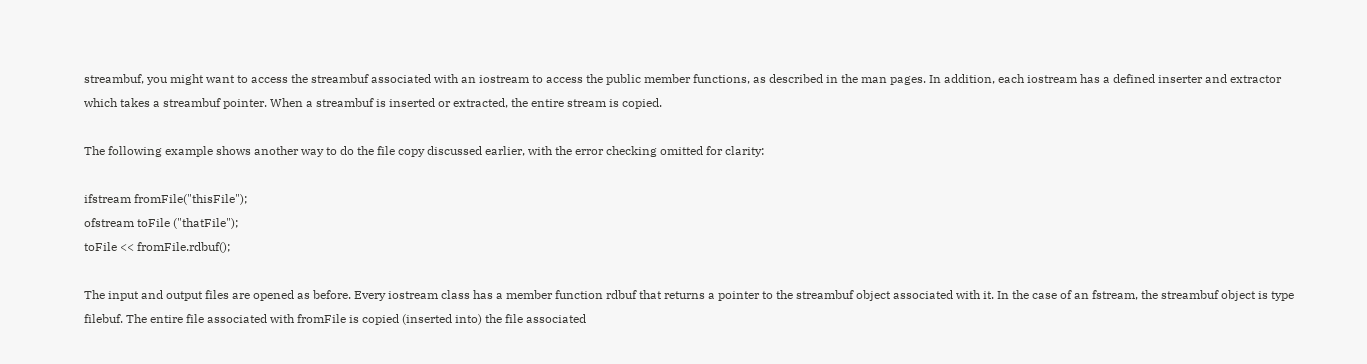streambuf, you might want to access the streambuf associated with an iostream to access the public member functions, as described in the man pages. In addition, each iostream has a defined inserter and extractor which takes a streambuf pointer. When a streambuf is inserted or extracted, the entire stream is copied.

The following example shows another way to do the file copy discussed earlier, with the error checking omitted for clarity:

ifstream fromFile("thisFile");
ofstream toFile ("thatFile");
toFile << fromFile.rdbuf();

The input and output files are opened as before. Every iostream class has a member function rdbuf that returns a pointer to the streambuf object associated with it. In the case of an fstream, the streambuf object is type filebuf. The entire file associated with fromFile is copied (inserted into) the file associated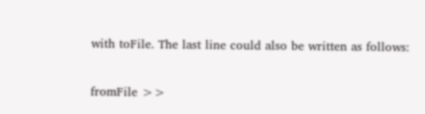with toFile. The last line could also be written as follows:

fromFile >>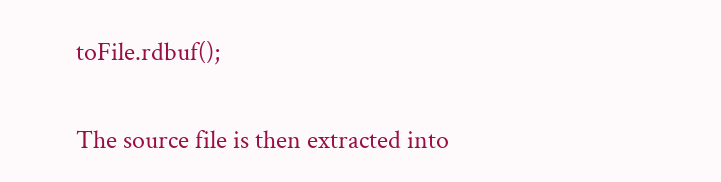toFile.rdbuf();

The source file is then extracted into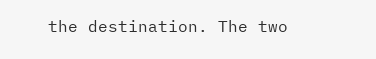the destination. The two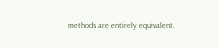methods are entirely equivalent.